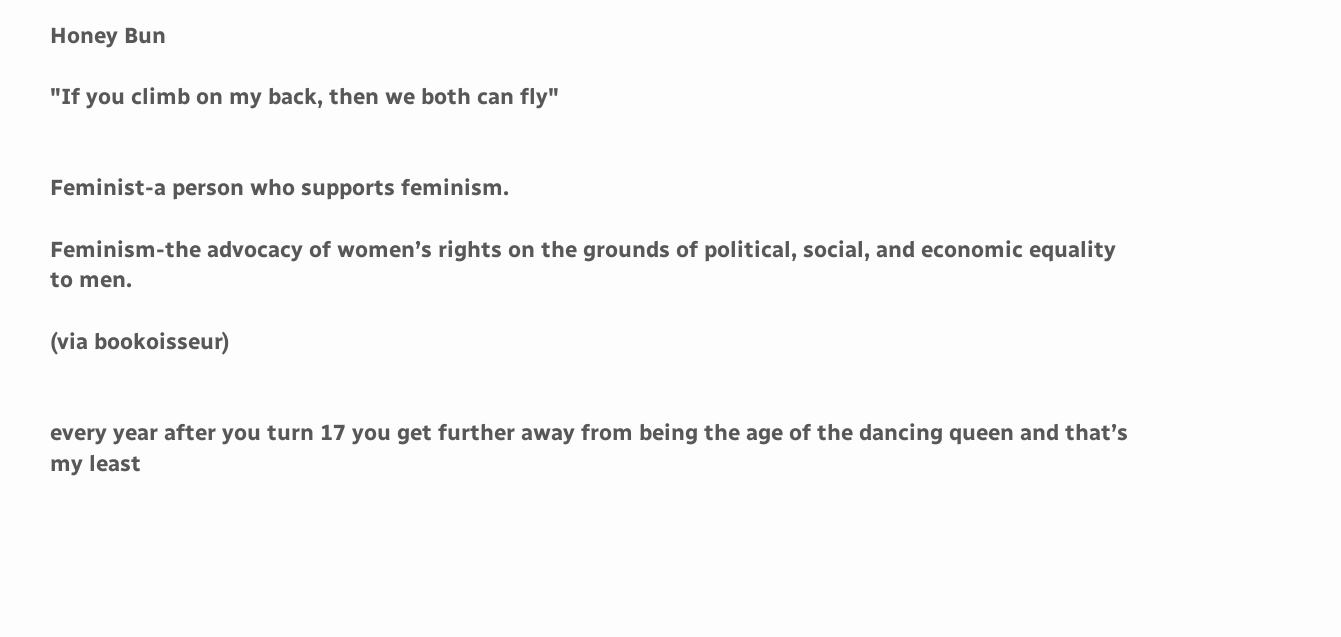Honey Bun

"If you climb on my back, then we both can fly"


Feminist-a person who supports feminism.

Feminism-the advocacy of women’s rights on the grounds of political, social, and economic equality to men.

(via bookoisseur)


every year after you turn 17 you get further away from being the age of the dancing queen and that’s my least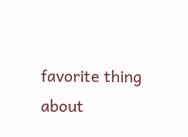favorite thing about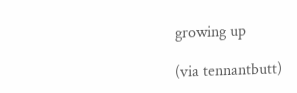growing up

(via tennantbutt)